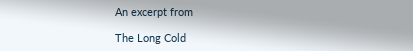An excerpt from

The Long Cold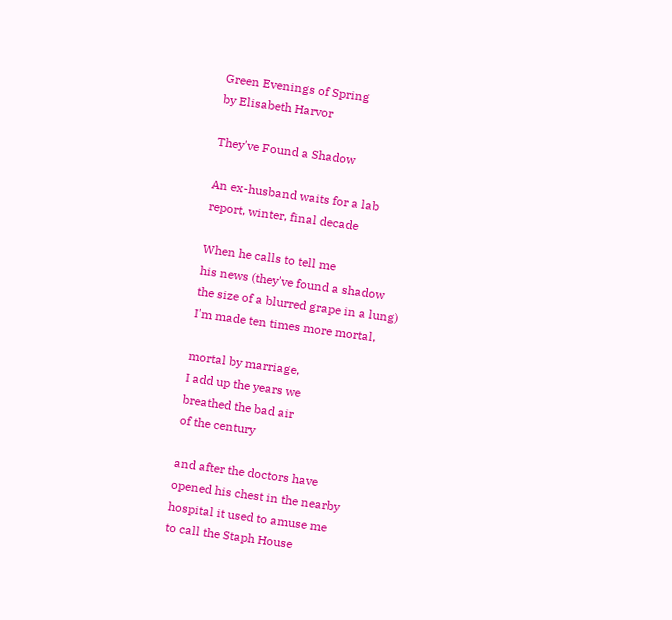Green Evenings of Spring
by Elisabeth Harvor

They've Found a Shadow

An ex-husband waits for a lab
report, winter, final decade

When he calls to tell me
his news (they've found a shadow
the size of a blurred grape in a lung)
I'm made ten times more mortal,

mortal by marriage,
I add up the years we
breathed the bad air
of the century

and after the doctors have
opened his chest in the nearby
hospital it used to amuse me
to call the Staph House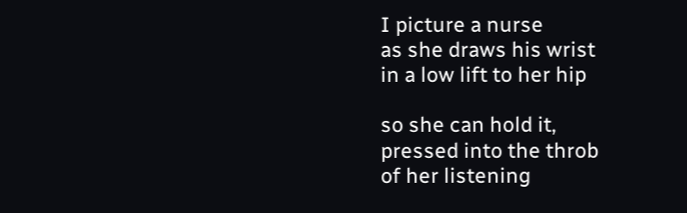I picture a nurse
as she draws his wrist
in a low lift to her hip

so she can hold it,
pressed into the throb
of her listening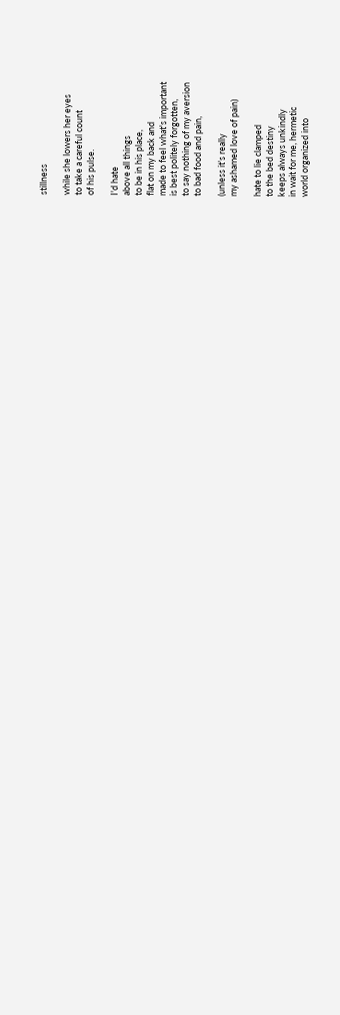stillness

while she lowers her eyes
to take a careful count
of his pulse.

I'd hate
above all things
to be in his place,
flat on my back and
made to feel what's important
is best politely forgotten,
to say nothing of my aversion
to bad food and pain,

(unless it's really
my ashamed love of pain)

hate to lie clamped
to the bed destiny
keeps always unkindly
in wait for me, hermetic
world organized into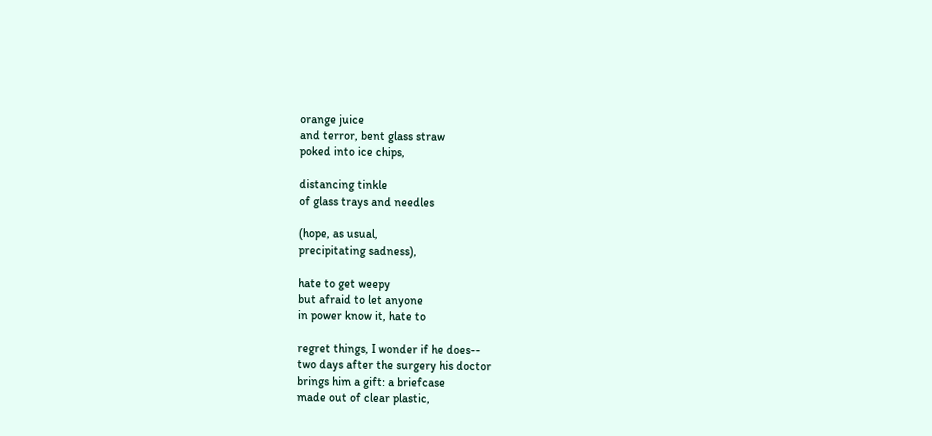orange juice
and terror, bent glass straw
poked into ice chips,

distancing tinkle
of glass trays and needles

(hope, as usual,
precipitating sadness),

hate to get weepy
but afraid to let anyone
in power know it, hate to

regret things, I wonder if he does--
two days after the surgery his doctor
brings him a gift: a briefcase
made out of clear plastic,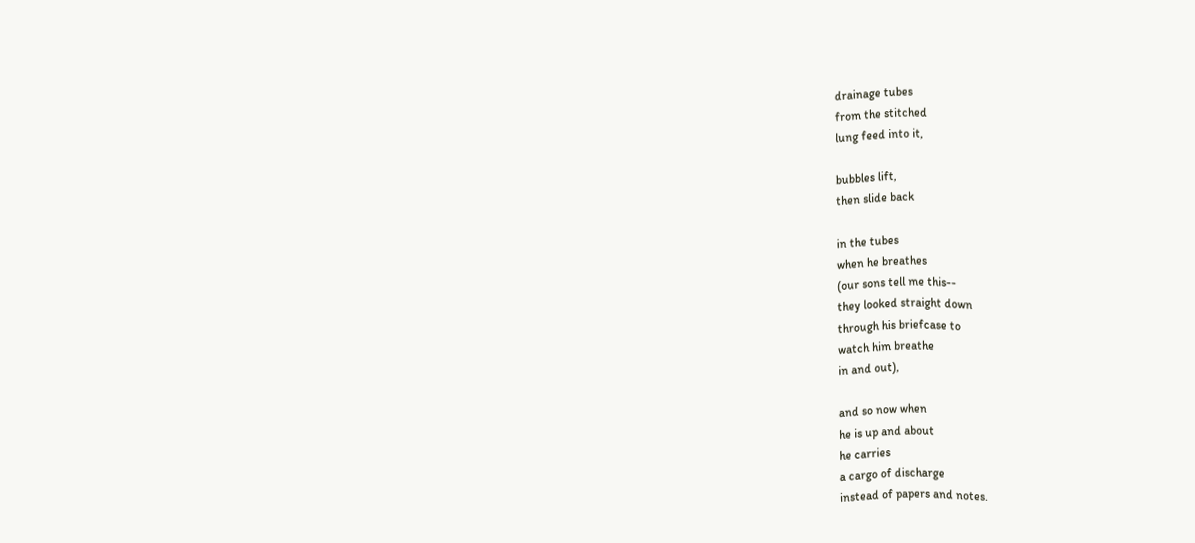drainage tubes
from the stitched
lung feed into it,

bubbles lift,
then slide back

in the tubes
when he breathes
(our sons tell me this--
they looked straight down
through his briefcase to
watch him breathe
in and out),

and so now when
he is up and about
he carries
a cargo of discharge
instead of papers and notes.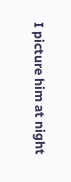I picture him at night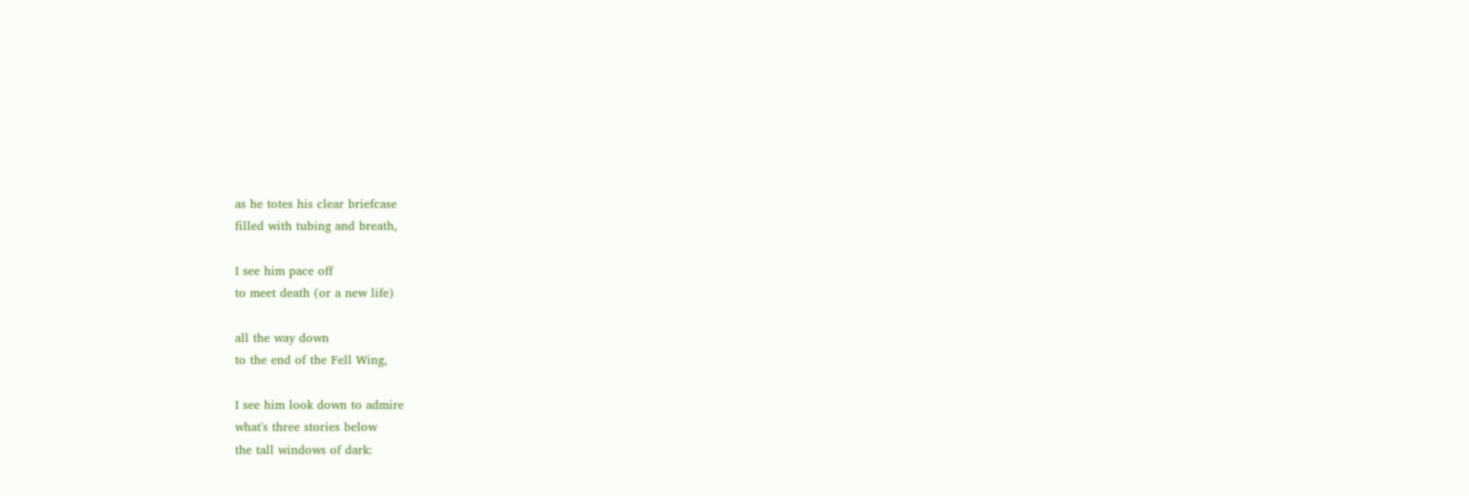as he totes his clear briefcase
filled with tubing and breath,

I see him pace off
to meet death (or a new life)

all the way down
to the end of the Fell Wing,

I see him look down to admire
what's three stories below
the tall windows of dark: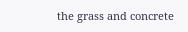the grass and concrete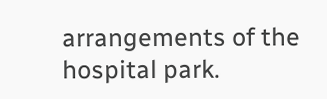arrangements of the hospital park.